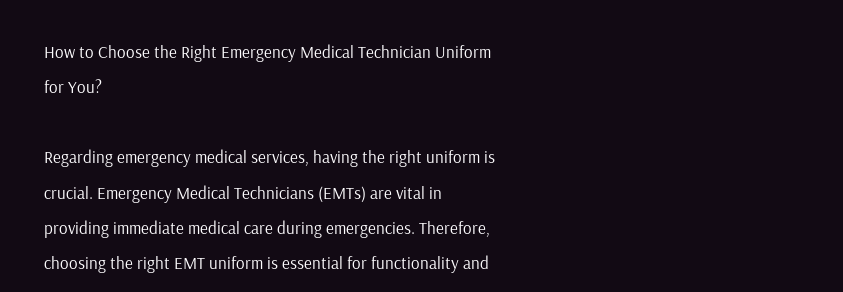How to Choose the Right Emergency Medical Technician Uniform for You?

Regarding emergency medical services, having the right uniform is crucial. Emergency Medical Technicians (EMTs) are vital in providing immediate medical care during emergencies. Therefore, choosing the right EMT uniform is essential for functionality and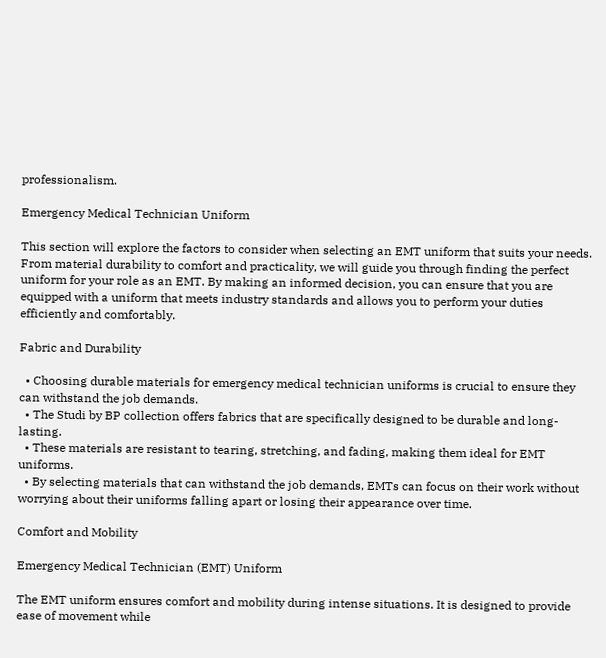professionalism.

Emergency Medical Technician Uniform

This section will explore the factors to consider when selecting an EMT uniform that suits your needs. From material durability to comfort and practicality, we will guide you through finding the perfect uniform for your role as an EMT. By making an informed decision, you can ensure that you are equipped with a uniform that meets industry standards and allows you to perform your duties efficiently and comfortably.

Fabric and Durability

  • Choosing durable materials for emergency medical technician uniforms is crucial to ensure they can withstand the job demands.
  • The Studi by BP collection offers fabrics that are specifically designed to be durable and long-lasting.
  • These materials are resistant to tearing, stretching, and fading, making them ideal for EMT uniforms.
  • By selecting materials that can withstand the job demands, EMTs can focus on their work without worrying about their uniforms falling apart or losing their appearance over time.

Comfort and Mobility

Emergency Medical Technician (EMT) Uniform

The EMT uniform ensures comfort and mobility during intense situations. It is designed to provide ease of movement while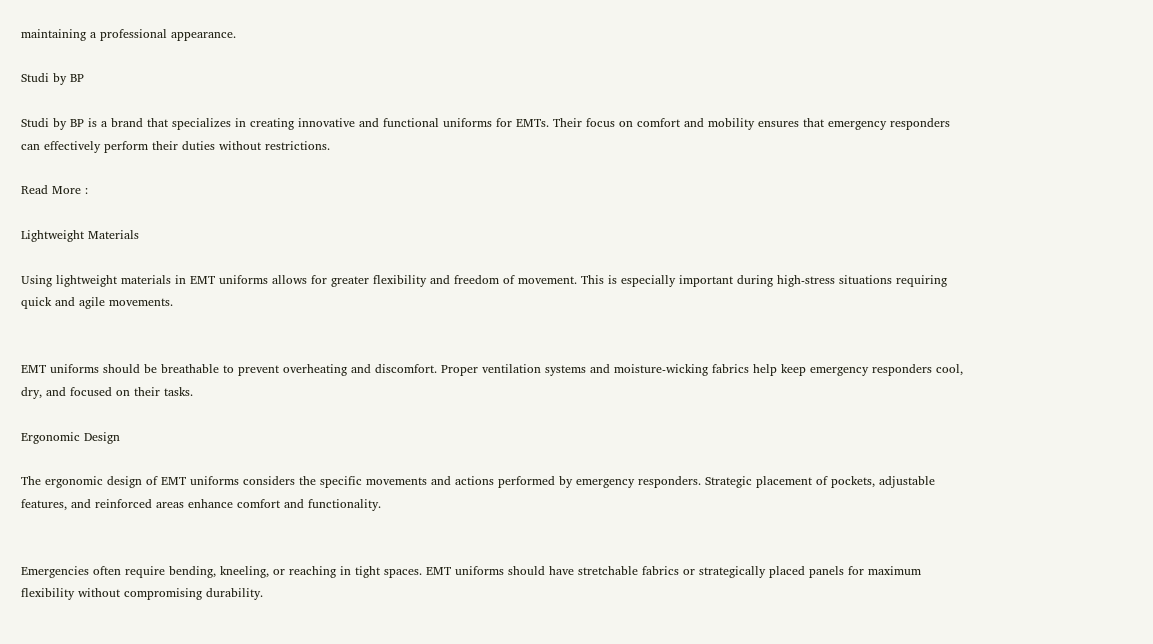maintaining a professional appearance.

Studi by BP

Studi by BP is a brand that specializes in creating innovative and functional uniforms for EMTs. Their focus on comfort and mobility ensures that emergency responders can effectively perform their duties without restrictions.

Read More :

Lightweight Materials

Using lightweight materials in EMT uniforms allows for greater flexibility and freedom of movement. This is especially important during high-stress situations requiring quick and agile movements.


EMT uniforms should be breathable to prevent overheating and discomfort. Proper ventilation systems and moisture-wicking fabrics help keep emergency responders cool, dry, and focused on their tasks.

Ergonomic Design

The ergonomic design of EMT uniforms considers the specific movements and actions performed by emergency responders. Strategic placement of pockets, adjustable features, and reinforced areas enhance comfort and functionality.


Emergencies often require bending, kneeling, or reaching in tight spaces. EMT uniforms should have stretchable fabrics or strategically placed panels for maximum flexibility without compromising durability.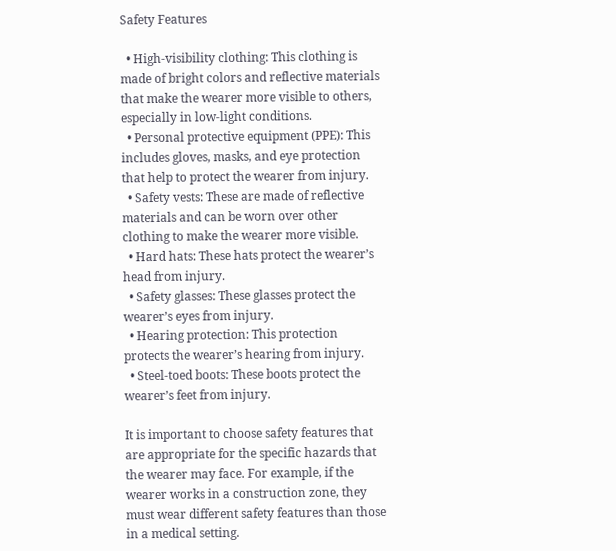Safety Features

  • High-visibility clothing: This clothing is made of bright colors and reflective materials that make the wearer more visible to others, especially in low-light conditions.
  • Personal protective equipment (PPE): This includes gloves, masks, and eye protection that help to protect the wearer from injury.
  • Safety vests: These are made of reflective materials and can be worn over other clothing to make the wearer more visible.
  • Hard hats: These hats protect the wearer’s head from injury.
  • Safety glasses: These glasses protect the wearer’s eyes from injury.
  • Hearing protection: This protection protects the wearer’s hearing from injury.
  • Steel-toed boots: These boots protect the wearer’s feet from injury.

It is important to choose safety features that are appropriate for the specific hazards that the wearer may face. For example, if the wearer works in a construction zone, they must wear different safety features than those in a medical setting.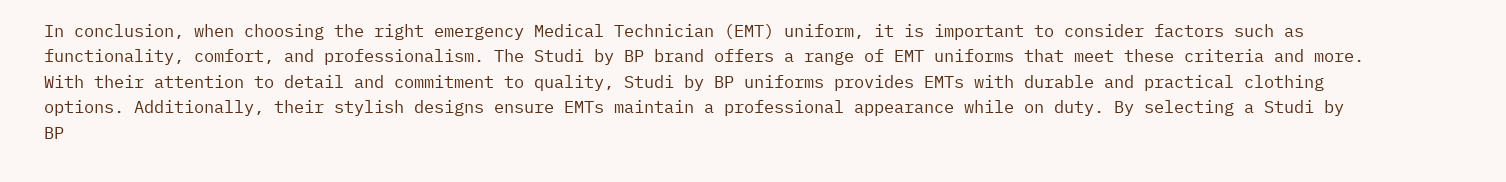In conclusion, when choosing the right emergency Medical Technician (EMT) uniform, it is important to consider factors such as functionality, comfort, and professionalism. The Studi by BP brand offers a range of EMT uniforms that meet these criteria and more. With their attention to detail and commitment to quality, Studi by BP uniforms provides EMTs with durable and practical clothing options. Additionally, their stylish designs ensure EMTs maintain a professional appearance while on duty. By selecting a Studi by BP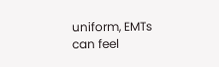uniform, EMTs can feel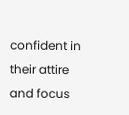confident in their attire and focus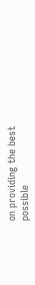on providing the best possible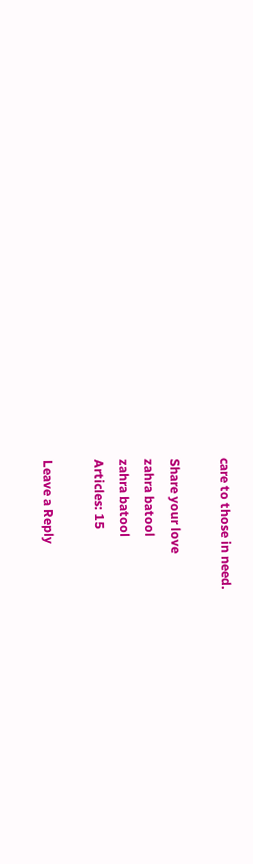care to those in need.

Share your love
zahra batool
zahra batool
Articles: 15

Leave a Reply